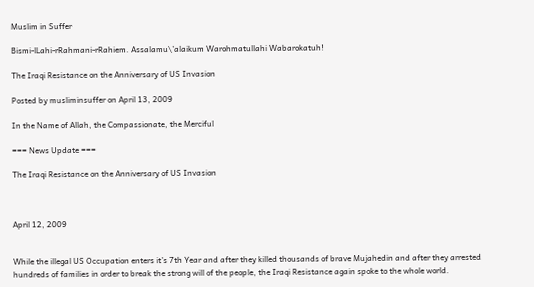Muslim in Suffer

Bismi-lLahi-rRahmani-rRahiem. Assalamu\’alaikum Warohmatullahi Wabarokatuh!

The Iraqi Resistance on the Anniversary of US Invasion

Posted by musliminsuffer on April 13, 2009

In the Name of Allah, the Compassionate, the Merciful

=== News Update ===

The Iraqi Resistance on the Anniversary of US Invasion



April 12, 2009


While the illegal US Occupation enters it’s 7th Year and after they killed thousands of brave Mujahedin and after they arrested hundreds of families in order to break the strong will of the people, the Iraqi Resistance again spoke to the whole world.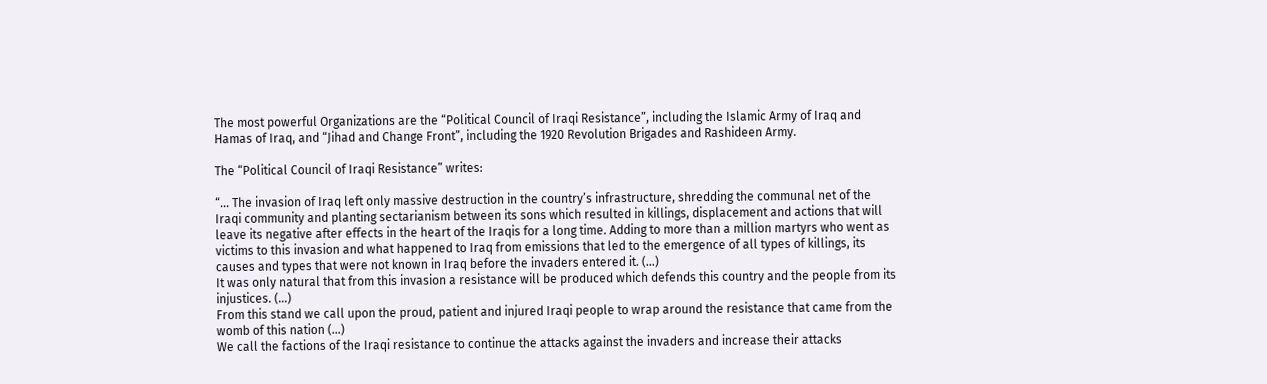The most powerful Organizations are the “Political Council of Iraqi Resistance”, including the Islamic Army of Iraq and Hamas of Iraq, and “Jihad and Change Front”, including the 1920 Revolution Brigades and Rashideen Army.

The “Political Council of Iraqi Resistance” writes:

“… The invasion of Iraq left only massive destruction in the country’s infrastructure, shredding the communal net of the Iraqi community and planting sectarianism between its sons which resulted in killings, displacement and actions that will leave its negative after effects in the heart of the Iraqis for a long time. Adding to more than a million martyrs who went as victims to this invasion and what happened to Iraq from emissions that led to the emergence of all types of killings, its causes and types that were not known in Iraq before the invaders entered it. (…)
It was only natural that from this invasion a resistance will be produced which defends this country and the people from its injustices. (…)
From this stand we call upon the proud, patient and injured Iraqi people to wrap around the resistance that came from the womb of this nation (…)
We call the factions of the Iraqi resistance to continue the attacks against the invaders and increase their attacks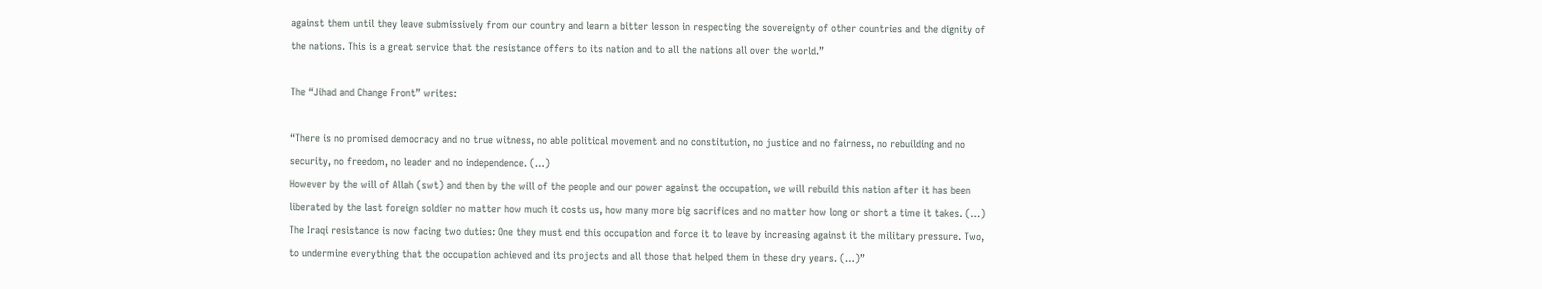against them until they leave submissively from our country and learn a bitter lesson in respecting the sovereignty of other countries and the dignity of the nations. This is a great service that the resistance offers to its nation and to all the nations all over the world.”

The “Jihad and Change Front” writes:

“There is no promised democracy and no true witness, no able political movement and no constitution, no justice and no fairness, no rebuilding and no security, no freedom, no leader and no independence. (…)
However by the will of Allah (swt) and then by the will of the people and our power against the occupation, we will rebuild this nation after it has been liberated by the last foreign soldier no matter how much it costs us, how many more big sacrifices and no matter how long or short a time it takes. (…)
The Iraqi resistance is now facing two duties: One they must end this occupation and force it to leave by increasing against it the military pressure. Two, to undermine everything that the occupation achieved and its projects and all those that helped them in these dry years. (…)”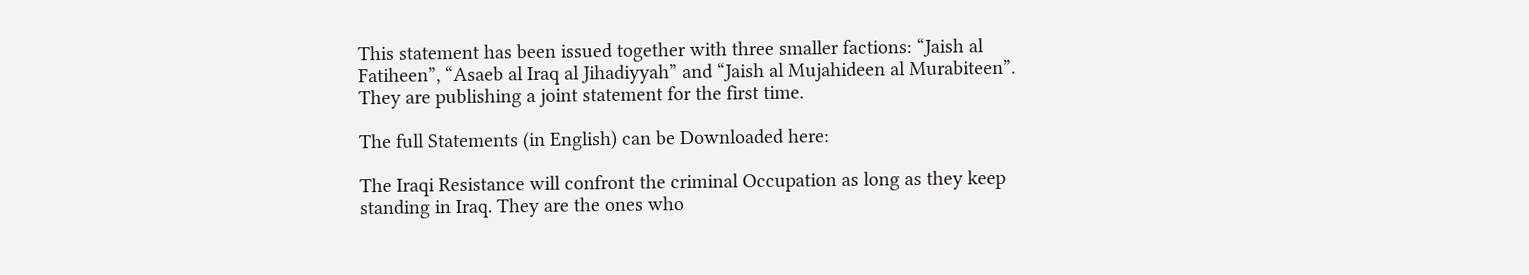This statement has been issued together with three smaller factions: “Jaish al Fatiheen”, “Asaeb al Iraq al Jihadiyyah” and “Jaish al Mujahideen al Murabiteen”. They are publishing a joint statement for the first time.

The full Statements (in English) can be Downloaded here:

The Iraqi Resistance will confront the criminal Occupation as long as they keep standing in Iraq. They are the ones who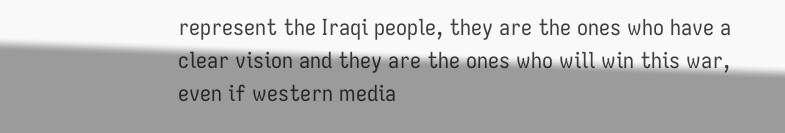represent the Iraqi people, they are the ones who have a clear vision and they are the ones who will win this war, even if western media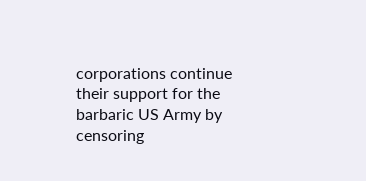corporations continue their support for the barbaric US Army by censoring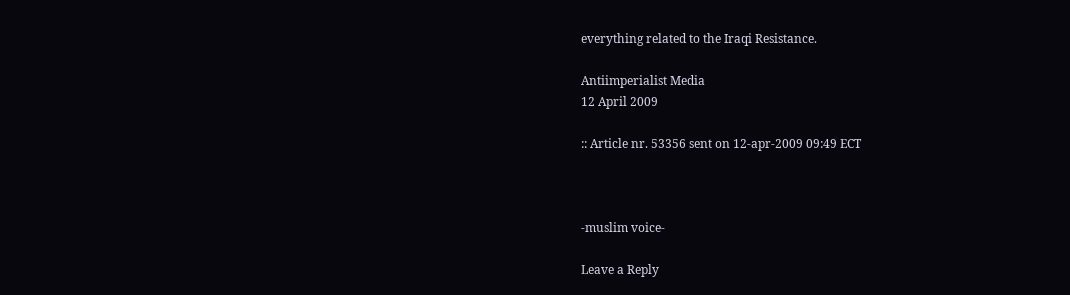everything related to the Iraqi Resistance.

Antiimperialist Media
12 April 2009

:: Article nr. 53356 sent on 12-apr-2009 09:49 ECT



-muslim voice-

Leave a Reply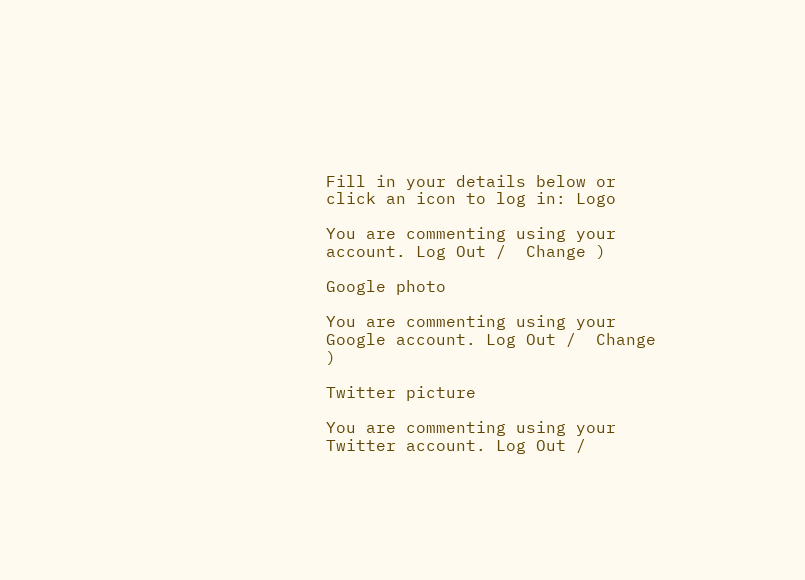Fill in your details below or click an icon to log in: Logo

You are commenting using your account. Log Out /  Change )

Google photo

You are commenting using your Google account. Log Out /  Change )

Twitter picture

You are commenting using your Twitter account. Log Out /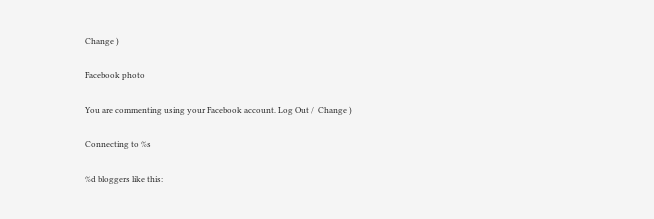Change )

Facebook photo

You are commenting using your Facebook account. Log Out /  Change )

Connecting to %s

%d bloggers like this: